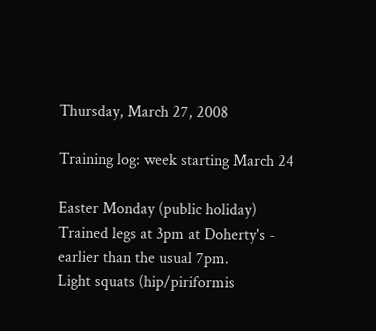Thursday, March 27, 2008

Training log: week starting March 24

Easter Monday (public holiday)
Trained legs at 3pm at Doherty's - earlier than the usual 7pm.
Light squats (hip/piriformis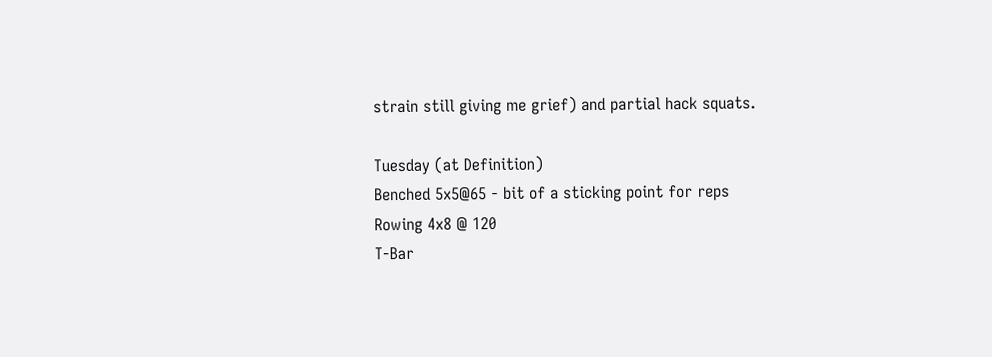strain still giving me grief) and partial hack squats.

Tuesday (at Definition)
Benched 5x5@65 - bit of a sticking point for reps
Rowing 4x8 @ 120
T-Bar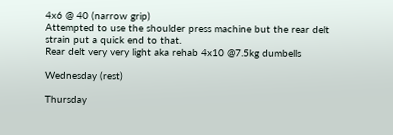4x6 @ 40 (narrow grip)
Attempted to use the shoulder press machine but the rear delt strain put a quick end to that.
Rear delt very very light aka rehab 4x10 @7.5kg dumbells

Wednesday (rest)

Thursday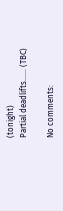(tonight)
Partial deadlifts...... (TBC)

No comments: